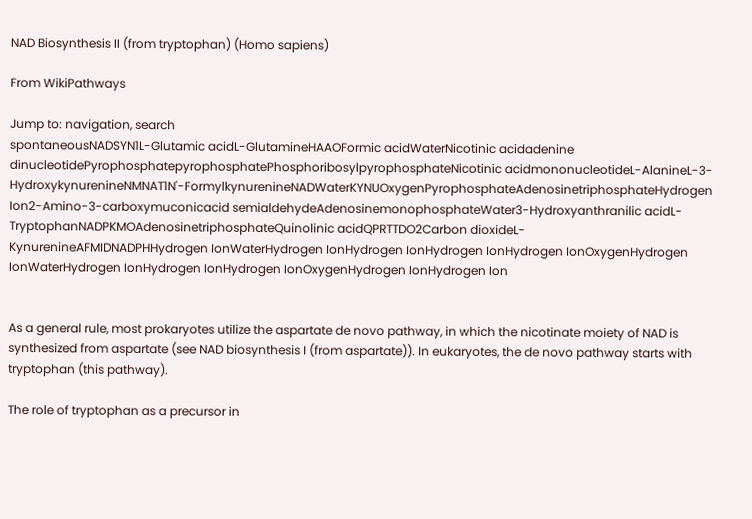NAD Biosynthesis II (from tryptophan) (Homo sapiens)

From WikiPathways

Jump to: navigation, search
spontaneousNADSYN1L-Glutamic acidL-GlutamineHAAOFormic acidWaterNicotinic acidadenine dinucleotidePyrophosphatepyrophosphatePhosphoribosylpyrophosphateNicotinic acidmononucleotideL-AlanineL-3-HydroxykynurenineNMNAT1N'-FormylkynurenineNADWaterKYNUOxygenPyrophosphateAdenosinetriphosphateHydrogen Ion2-Amino-3-carboxymuconicacid semialdehydeAdenosinemonophosphateWater3-Hydroxyanthranilic acidL-TryptophanNADPKMOAdenosinetriphosphateQuinolinic acidQPRTTDO2Carbon dioxideL-KynurenineAFMIDNADPHHydrogen IonWaterHydrogen IonHydrogen IonHydrogen IonHydrogen IonOxygenHydrogen IonWaterHydrogen IonHydrogen IonHydrogen IonOxygenHydrogen IonHydrogen Ion


As a general rule, most prokaryotes utilize the aspartate de novo pathway, in which the nicotinate moiety of NAD is synthesized from aspartate (see NAD biosynthesis I (from aspartate)). In eukaryotes, the de novo pathway starts with tryptophan (this pathway).

The role of tryptophan as a precursor in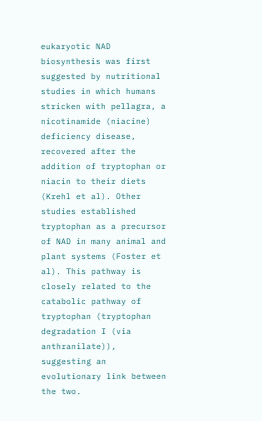eukaryotic NAD biosynthesis was first suggested by nutritional studies in which humans stricken with pellagra, a nicotinamide (niacine) deficiency disease, recovered after the addition of tryptophan or niacin to their diets (Krehl et al). Other studies established tryptophan as a precursor of NAD in many animal and plant systems (Foster et al). This pathway is closely related to the catabolic pathway of tryptophan (tryptophan degradation I (via anthranilate)), suggesting an evolutionary link between the two.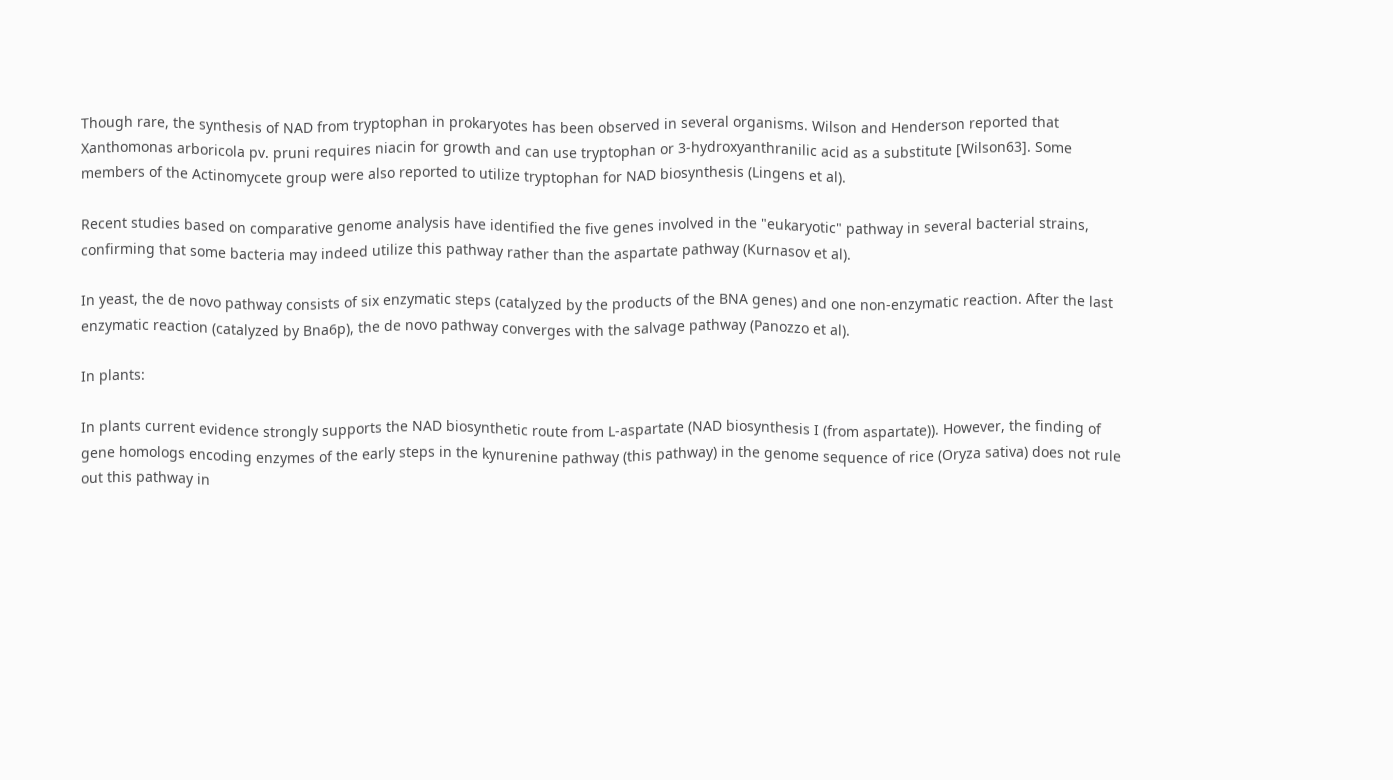Though rare, the synthesis of NAD from tryptophan in prokaryotes has been observed in several organisms. Wilson and Henderson reported that Xanthomonas arboricola pv. pruni requires niacin for growth and can use tryptophan or 3-hydroxyanthranilic acid as a substitute [Wilson63]. Some members of the Actinomycete group were also reported to utilize tryptophan for NAD biosynthesis (Lingens et al).

Recent studies based on comparative genome analysis have identified the five genes involved in the "eukaryotic" pathway in several bacterial strains, confirming that some bacteria may indeed utilize this pathway rather than the aspartate pathway (Kurnasov et al).

In yeast, the de novo pathway consists of six enzymatic steps (catalyzed by the products of the BNA genes) and one non-enzymatic reaction. After the last enzymatic reaction (catalyzed by Bna6p), the de novo pathway converges with the salvage pathway (Panozzo et al).

In plants:

In plants current evidence strongly supports the NAD biosynthetic route from L-aspartate (NAD biosynthesis I (from aspartate)). However, the finding of gene homologs encoding enzymes of the early steps in the kynurenine pathway (this pathway) in the genome sequence of rice (Oryza sativa) does not rule out this pathway in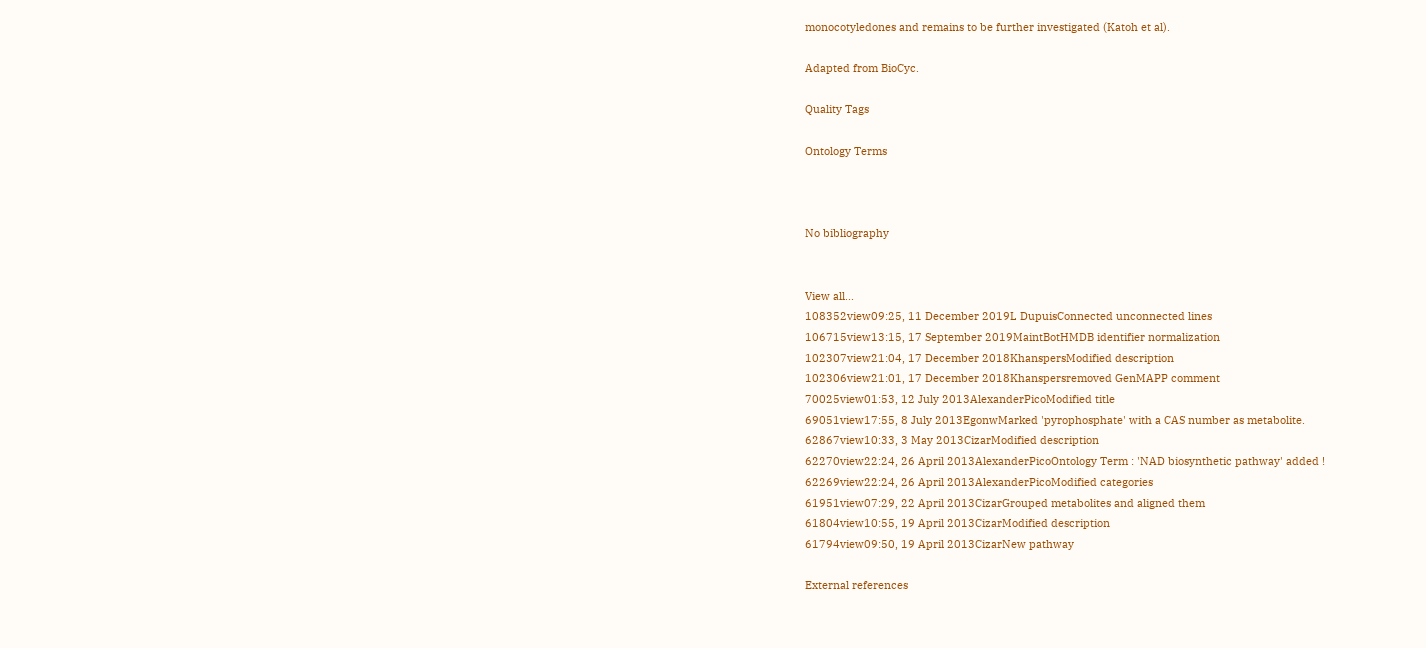monocotyledones and remains to be further investigated (Katoh et al).

Adapted from BioCyc.

Quality Tags

Ontology Terms



No bibliography


View all...
108352view09:25, 11 December 2019L DupuisConnected unconnected lines
106715view13:15, 17 September 2019MaintBotHMDB identifier normalization
102307view21:04, 17 December 2018KhanspersModified description
102306view21:01, 17 December 2018Khanspersremoved GenMAPP comment
70025view01:53, 12 July 2013AlexanderPicoModified title
69051view17:55, 8 July 2013EgonwMarked 'pyrophosphate' with a CAS number as metabolite.
62867view10:33, 3 May 2013CizarModified description
62270view22:24, 26 April 2013AlexanderPicoOntology Term : 'NAD biosynthetic pathway' added !
62269view22:24, 26 April 2013AlexanderPicoModified categories
61951view07:29, 22 April 2013CizarGrouped metabolites and aligned them
61804view10:55, 19 April 2013CizarModified description
61794view09:50, 19 April 2013CizarNew pathway

External references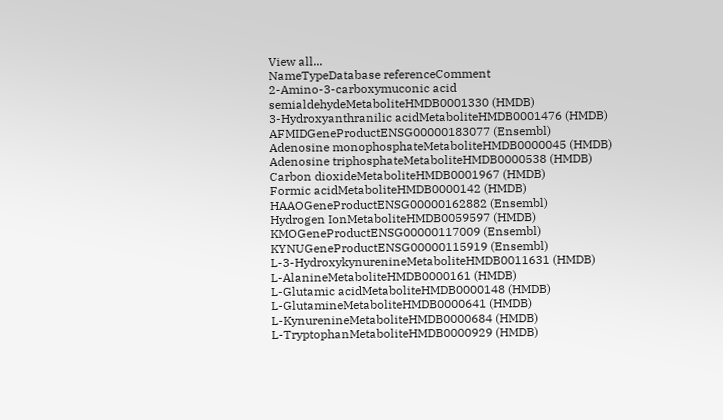View all...
NameTypeDatabase referenceComment
2-Amino-3-carboxymuconic acid semialdehydeMetaboliteHMDB0001330 (HMDB)
3-Hydroxyanthranilic acidMetaboliteHMDB0001476 (HMDB)
AFMIDGeneProductENSG00000183077 (Ensembl)
Adenosine monophosphateMetaboliteHMDB0000045 (HMDB)
Adenosine triphosphateMetaboliteHMDB0000538 (HMDB)
Carbon dioxideMetaboliteHMDB0001967 (HMDB)
Formic acidMetaboliteHMDB0000142 (HMDB)
HAAOGeneProductENSG00000162882 (Ensembl)
Hydrogen IonMetaboliteHMDB0059597 (HMDB)
KMOGeneProductENSG00000117009 (Ensembl)
KYNUGeneProductENSG00000115919 (Ensembl)
L-3-HydroxykynurenineMetaboliteHMDB0011631 (HMDB)
L-AlanineMetaboliteHMDB0000161 (HMDB)
L-Glutamic acidMetaboliteHMDB0000148 (HMDB)
L-GlutamineMetaboliteHMDB0000641 (HMDB)
L-KynurenineMetaboliteHMDB0000684 (HMDB)
L-TryptophanMetaboliteHMDB0000929 (HMDB)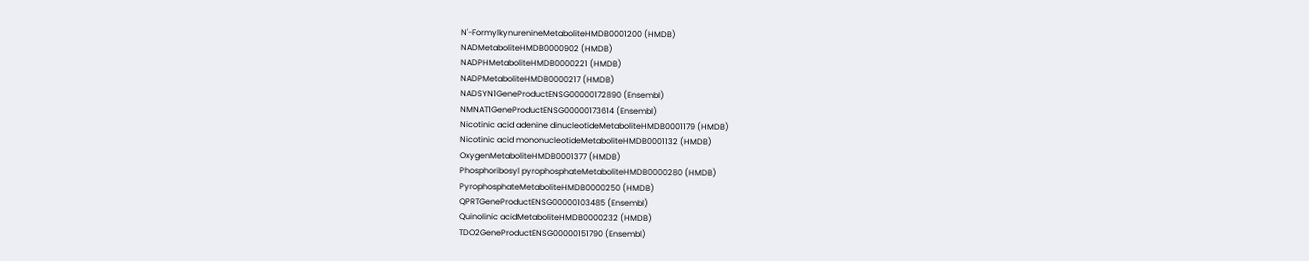N'-FormylkynurenineMetaboliteHMDB0001200 (HMDB)
NADMetaboliteHMDB0000902 (HMDB)
NADPHMetaboliteHMDB0000221 (HMDB)
NADPMetaboliteHMDB0000217 (HMDB)
NADSYN1GeneProductENSG00000172890 (Ensembl)
NMNAT1GeneProductENSG00000173614 (Ensembl)
Nicotinic acid adenine dinucleotideMetaboliteHMDB0001179 (HMDB)
Nicotinic acid mononucleotideMetaboliteHMDB0001132 (HMDB)
OxygenMetaboliteHMDB0001377 (HMDB)
Phosphoribosyl pyrophosphateMetaboliteHMDB0000280 (HMDB)
PyrophosphateMetaboliteHMDB0000250 (HMDB)
QPRTGeneProductENSG00000103485 (Ensembl)
Quinolinic acidMetaboliteHMDB0000232 (HMDB)
TDO2GeneProductENSG00000151790 (Ensembl)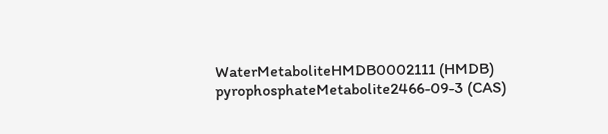WaterMetaboliteHMDB0002111 (HMDB)
pyrophosphateMetabolite2466-09-3 (CAS)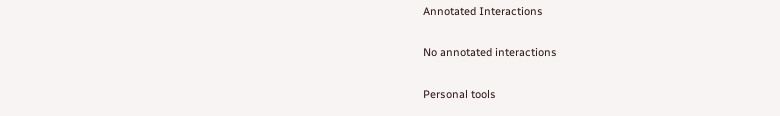Annotated Interactions

No annotated interactions

Personal tools